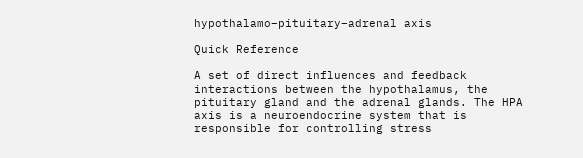hypothalamo–pituitary–adrenal axis

Quick Reference

A set of direct influences and feedback interactions between the hypothalamus, the pituitary gland and the adrenal glands. The HPA axis is a neuroendocrine system that is responsible for controlling stress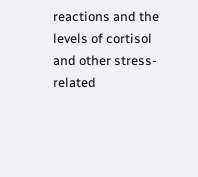reactions and the levels of cortisol and other stress-related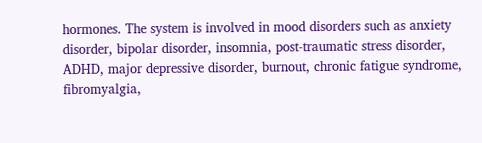hormones. The system is involved in mood disorders such as anxiety disorder, bipolar disorder, insomnia, post-traumatic stress disorder, ADHD, major depressive disorder, burnout, chronic fatigue syndrome, fibromyalgia,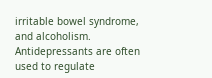irritable bowel syndrome, and alcoholism. Antidepressants are often used to regulate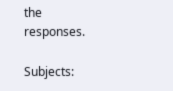the responses.

Subjects: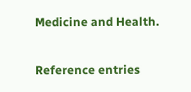Medicine and Health.

Reference entries